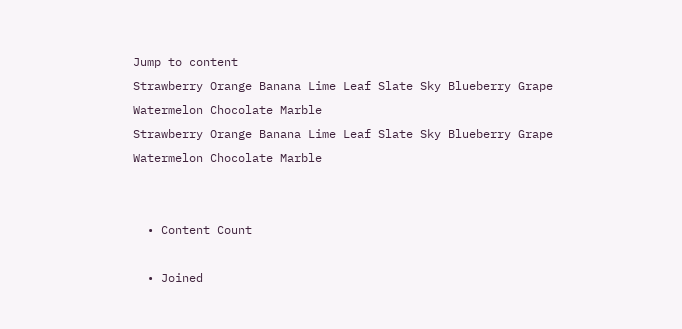Jump to content
Strawberry Orange Banana Lime Leaf Slate Sky Blueberry Grape Watermelon Chocolate Marble
Strawberry Orange Banana Lime Leaf Slate Sky Blueberry Grape Watermelon Chocolate Marble


  • Content Count

  • Joined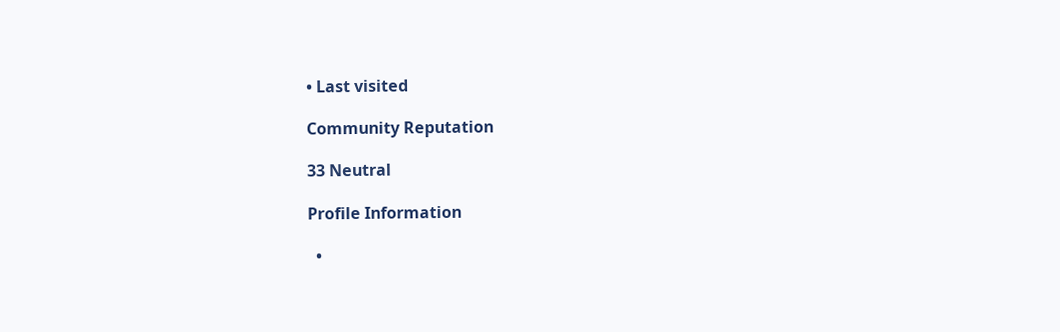• Last visited

Community Reputation

33 Neutral

Profile Information

  •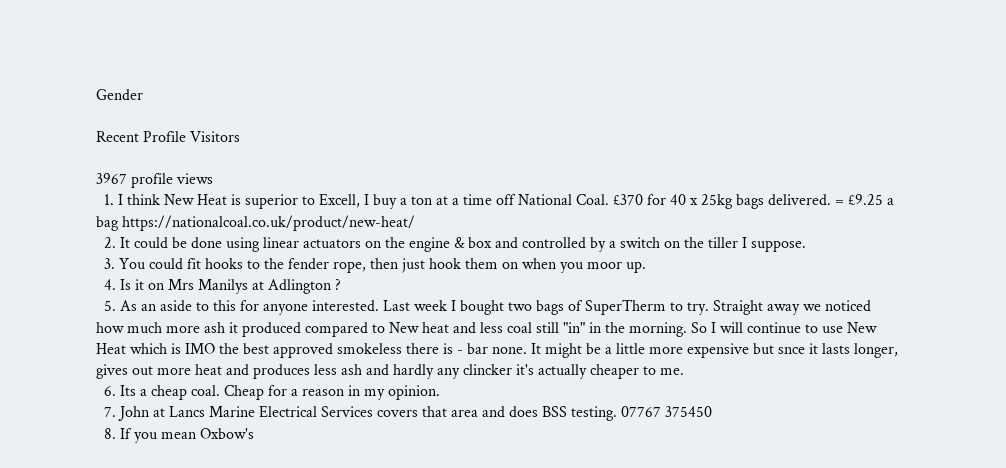Gender

Recent Profile Visitors

3967 profile views
  1. I think New Heat is superior to Excell, I buy a ton at a time off National Coal. £370 for 40 x 25kg bags delivered. = £9.25 a bag https://nationalcoal.co.uk/product/new-heat/
  2. It could be done using linear actuators on the engine & box and controlled by a switch on the tiller I suppose.
  3. You could fit hooks to the fender rope, then just hook them on when you moor up.
  4. Is it on Mrs Manilys at Adlington ?
  5. As an aside to this for anyone interested. Last week I bought two bags of SuperTherm to try. Straight away we noticed how much more ash it produced compared to New heat and less coal still "in" in the morning. So I will continue to use New Heat which is IMO the best approved smokeless there is - bar none. It might be a little more expensive but snce it lasts longer, gives out more heat and produces less ash and hardly any clincker it's actually cheaper to me.
  6. Its a cheap coal. Cheap for a reason in my opinion.
  7. John at Lancs Marine Electrical Services covers that area and does BSS testing. 07767 375450
  8. If you mean Oxbow's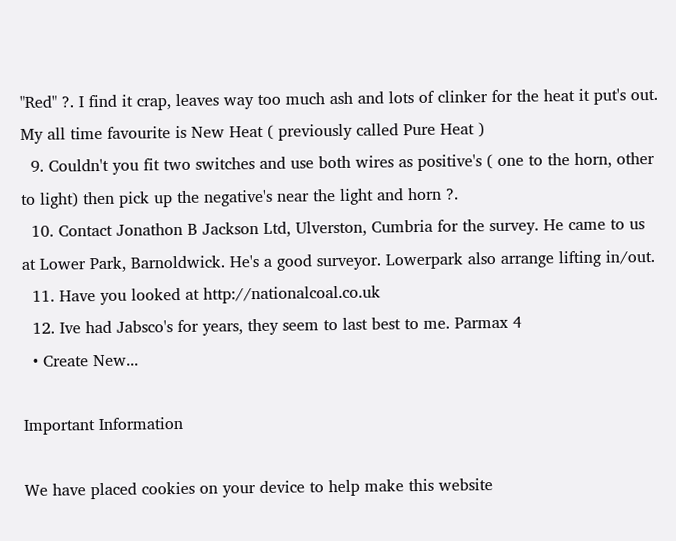"Red" ?. I find it crap, leaves way too much ash and lots of clinker for the heat it put's out. My all time favourite is New Heat ( previously called Pure Heat )
  9. Couldn't you fit two switches and use both wires as positive's ( one to the horn, other to light) then pick up the negative's near the light and horn ?.
  10. Contact Jonathon B Jackson Ltd, Ulverston, Cumbria for the survey. He came to us at Lower Park, Barnoldwick. He's a good surveyor. Lowerpark also arrange lifting in/out.
  11. Have you looked at http://nationalcoal.co.uk
  12. Ive had Jabsco's for years, they seem to last best to me. Parmax 4
  • Create New...

Important Information

We have placed cookies on your device to help make this website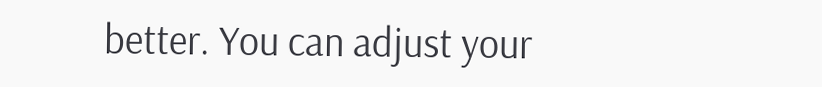better. You can adjust your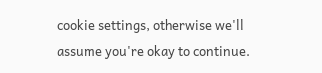cookie settings, otherwise we'll assume you're okay to continue.